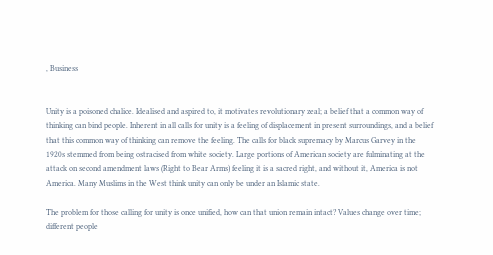, Business


Unity is a poisoned chalice. Idealised and aspired to, it motivates revolutionary zeal; a belief that a common way of thinking can bind people. Inherent in all calls for unity is a feeling of displacement in present surroundings, and a belief that this common way of thinking can remove the feeling. The calls for black supremacy by Marcus Garvey in the 1920s stemmed from being ostracised from white society. Large portions of American society are fulminating at the attack on second amendment laws (Right to Bear Arms) feeling it is a sacred right, and without it, America is not America. Many Muslims in the West think unity can only be under an Islamic state.

The problem for those calling for unity is once unified, how can that union remain intact? Values change over time; different people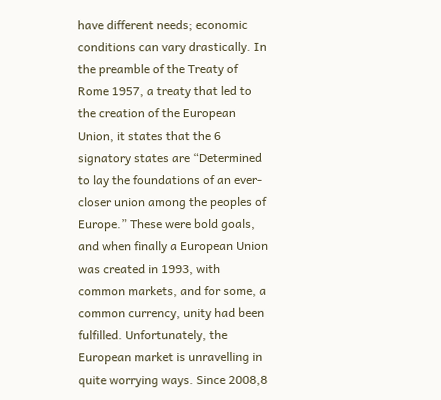have different needs; economic conditions can vary drastically. In the preamble of the Treaty of Rome 1957, a treaty that led to the creation of the European Union, it states that the 6 signatory states are “Determined to lay the foundations of an ever-closer union among the peoples of Europe.” These were bold goals, and when finally a European Union was created in 1993, with common markets, and for some, a common currency, unity had been fulfilled. Unfortunately, the European market is unravelling in quite worrying ways. Since 2008,8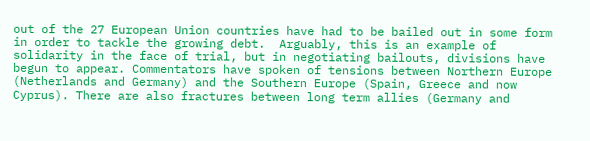out of the 27 European Union countries have had to be bailed out in some form in order to tackle the growing debt.  Arguably, this is an example of solidarity in the face of trial, but in negotiating bailouts, divisions have begun to appear. Commentators have spoken of tensions between Northern Europe (Netherlands and Germany) and the Southern Europe (Spain, Greece and now Cyprus). There are also fractures between long term allies (Germany and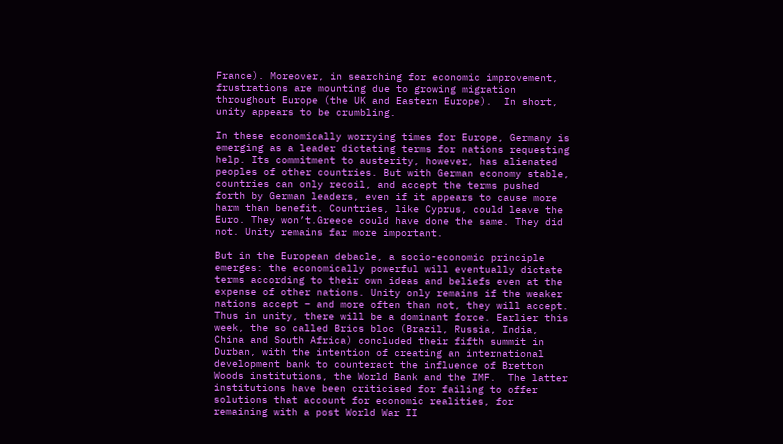France). Moreover, in searching for economic improvement, frustrations are mounting due to growing migration throughout Europe (the UK and Eastern Europe).  In short, unity appears to be crumbling.

In these economically worrying times for Europe, Germany is emerging as a leader dictating terms for nations requesting help. Its commitment to austerity, however, has alienated peoples of other countries. But with German economy stable, countries can only recoil, and accept the terms pushed forth by German leaders, even if it appears to cause more harm than benefit. Countries, like Cyprus, could leave the Euro. They won’t.Greece could have done the same. They did not. Unity remains far more important.

But in the European debacle, a socio-economic principle emerges: the economically powerful will eventually dictate terms according to their own ideas and beliefs even at the expense of other nations. Unity only remains if the weaker nations accept – and more often than not, they will accept. Thus in unity, there will be a dominant force. Earlier this week, the so called Brics bloc (Brazil, Russia, India, China and South Africa) concluded their fifth summit in Durban, with the intention of creating an international development bank to counteract the influence of Bretton Woods institutions, the World Bank and the IMF.  The latter institutions have been criticised for failing to offer solutions that account for economic realities, for remaining with a post World War II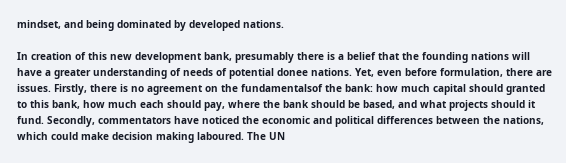mindset, and being dominated by developed nations.

In creation of this new development bank, presumably there is a belief that the founding nations will have a greater understanding of needs of potential donee nations. Yet, even before formulation, there are issues. Firstly, there is no agreement on the fundamentalsof the bank: how much capital should granted to this bank, how much each should pay, where the bank should be based, and what projects should it fund. Secondly, commentators have noticed the economic and political differences between the nations, which could make decision making laboured. The UN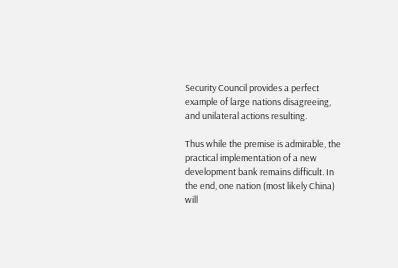Security Council provides a perfect example of large nations disagreeing, and unilateral actions resulting.

Thus while the premise is admirable, the practical implementation of a new development bank remains difficult. In the end, one nation (most likely China) will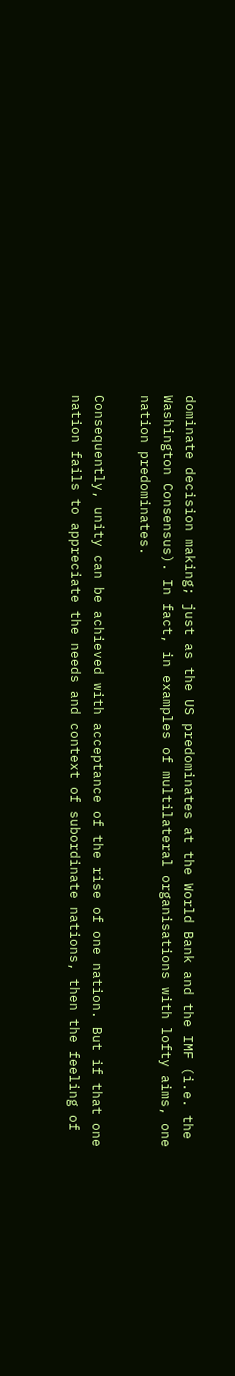dominate decision making; just as the US predominates at the World Bank and the IMF (i.e. the Washington Consensus). In fact, in examples of multilateral organisations with lofty aims, one nation predominates.

Consequently, unity can be achieved with acceptance of the rise of one nation. But if that one nation fails to appreciate the needs and context of subordinate nations, then the feeling of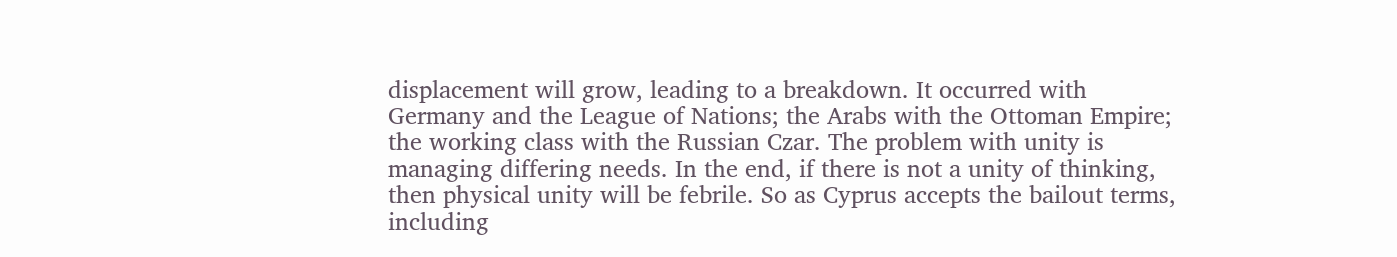displacement will grow, leading to a breakdown. It occurred with Germany and the League of Nations; the Arabs with the Ottoman Empire; the working class with the Russian Czar. The problem with unity is managing differing needs. In the end, if there is not a unity of thinking, then physical unity will be febrile. So as Cyprus accepts the bailout terms, including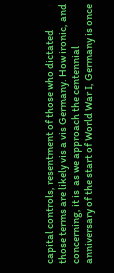capital controls, resentment of those who dictated those terms are likely vis a vis Germany. How ironic, and concerning, it is  as we approach the centennial anniversary of the start of World War I, Germany is once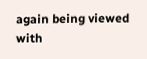again being viewed with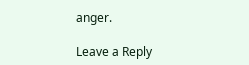anger.

Leave a Reply